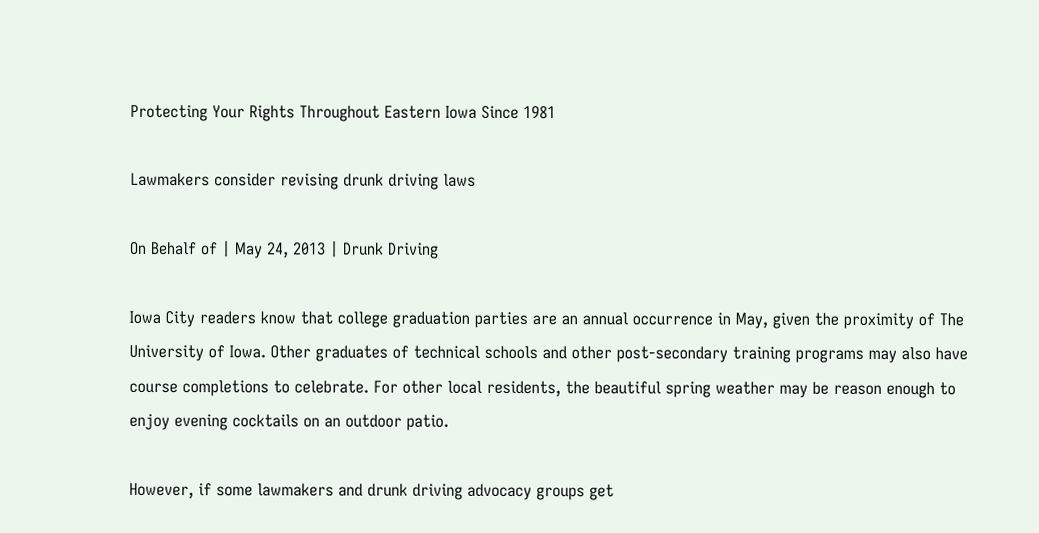Protecting Your Rights Throughout Eastern Iowa Since 1981

Lawmakers consider revising drunk driving laws

On Behalf of | May 24, 2013 | Drunk Driving

Iowa City readers know that college graduation parties are an annual occurrence in May, given the proximity of The University of Iowa. Other graduates of technical schools and other post-secondary training programs may also have course completions to celebrate. For other local residents, the beautiful spring weather may be reason enough to enjoy evening cocktails on an outdoor patio.

However, if some lawmakers and drunk driving advocacy groups get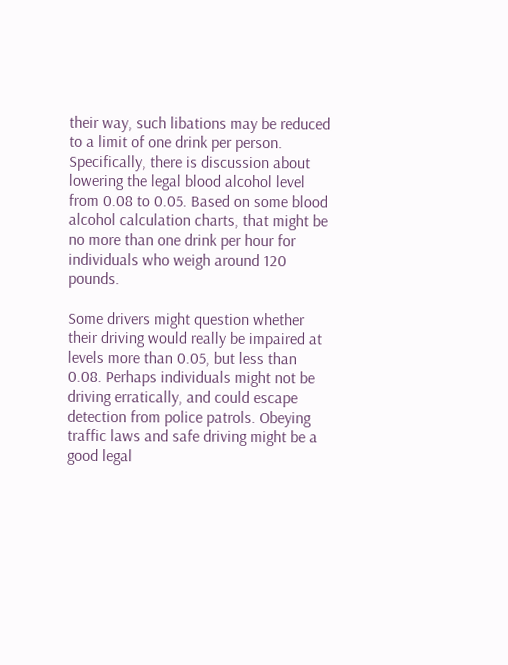their way, such libations may be reduced to a limit of one drink per person. Specifically, there is discussion about lowering the legal blood alcohol level from 0.08 to 0.05. Based on some blood alcohol calculation charts, that might be no more than one drink per hour for individuals who weigh around 120 pounds.

Some drivers might question whether their driving would really be impaired at levels more than 0.05, but less than 0.08. Perhaps individuals might not be driving erratically, and could escape detection from police patrols. Obeying traffic laws and safe driving might be a good legal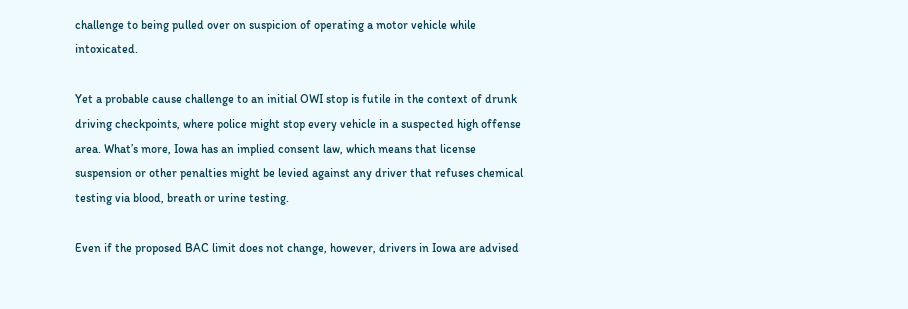challenge to being pulled over on suspicion of operating a motor vehicle while intoxicated.

Yet a probable cause challenge to an initial OWI stop is futile in the context of drunk driving checkpoints, where police might stop every vehicle in a suspected high offense area. What’s more, Iowa has an implied consent law, which means that license suspension or other penalties might be levied against any driver that refuses chemical testing via blood, breath or urine testing.

Even if the proposed BAC limit does not change, however, drivers in Iowa are advised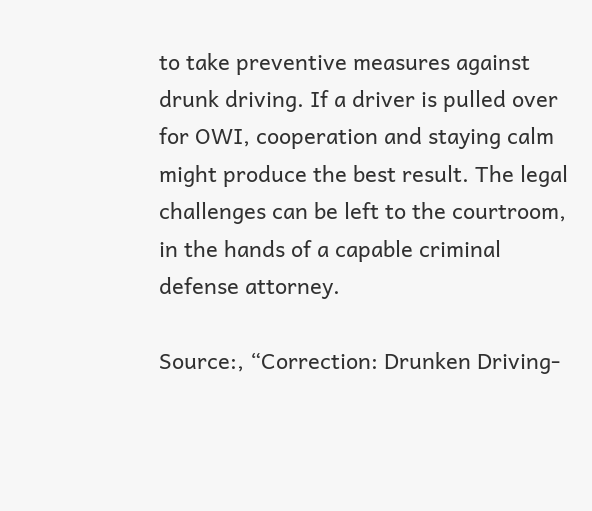to take preventive measures against drunk driving. If a driver is pulled over for OWI, cooperation and staying calm might produce the best result. The legal challenges can be left to the courtroom, in the hands of a capable criminal defense attorney.

Source:, “Correction: Drunken Driving-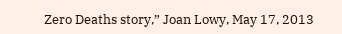Zero Deaths story,” Joan Lowy, May 17, 2013